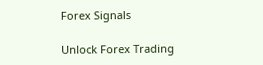Forex Signals

Unlock Forex Trading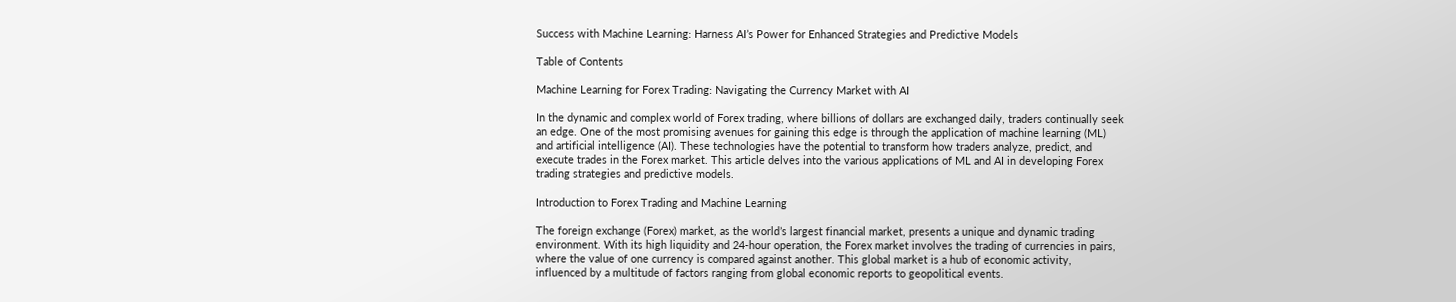Success with Machine Learning: Harness AI’s Power for Enhanced Strategies and Predictive Models

Table of Contents

Machine Learning for Forex Trading: Navigating the Currency Market with AI

In the dynamic and complex world of Forex trading, where billions of dollars are exchanged daily, traders continually seek an edge. One of the most promising avenues for gaining this edge is through the application of machine learning (ML) and artificial intelligence (AI). These technologies have the potential to transform how traders analyze, predict, and execute trades in the Forex market. This article delves into the various applications of ML and AI in developing Forex trading strategies and predictive models.

Introduction to Forex Trading and Machine Learning

The foreign exchange (Forex) market, as the world’s largest financial market, presents a unique and dynamic trading environment. With its high liquidity and 24-hour operation, the Forex market involves the trading of currencies in pairs, where the value of one currency is compared against another. This global market is a hub of economic activity, influenced by a multitude of factors ranging from global economic reports to geopolitical events.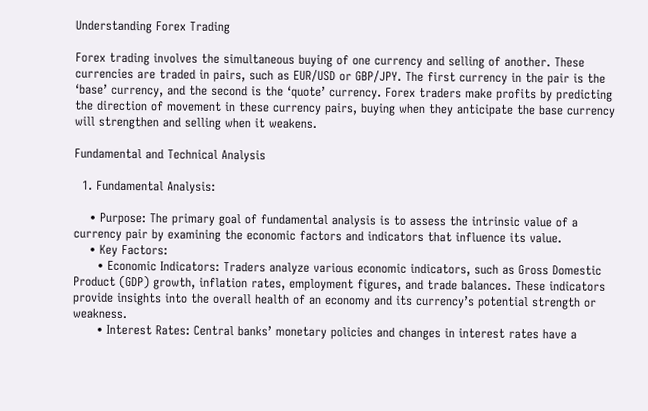Understanding Forex Trading

Forex trading involves the simultaneous buying of one currency and selling of another. These currencies are traded in pairs, such as EUR/USD or GBP/JPY. The first currency in the pair is the ‘base’ currency, and the second is the ‘quote’ currency. Forex traders make profits by predicting the direction of movement in these currency pairs, buying when they anticipate the base currency will strengthen and selling when it weakens.

Fundamental and Technical Analysis

  1. Fundamental Analysis:

    • Purpose: The primary goal of fundamental analysis is to assess the intrinsic value of a currency pair by examining the economic factors and indicators that influence its value.
    • Key Factors:
      • Economic Indicators: Traders analyze various economic indicators, such as Gross Domestic Product (GDP) growth, inflation rates, employment figures, and trade balances. These indicators provide insights into the overall health of an economy and its currency’s potential strength or weakness.
      • Interest Rates: Central banks’ monetary policies and changes in interest rates have a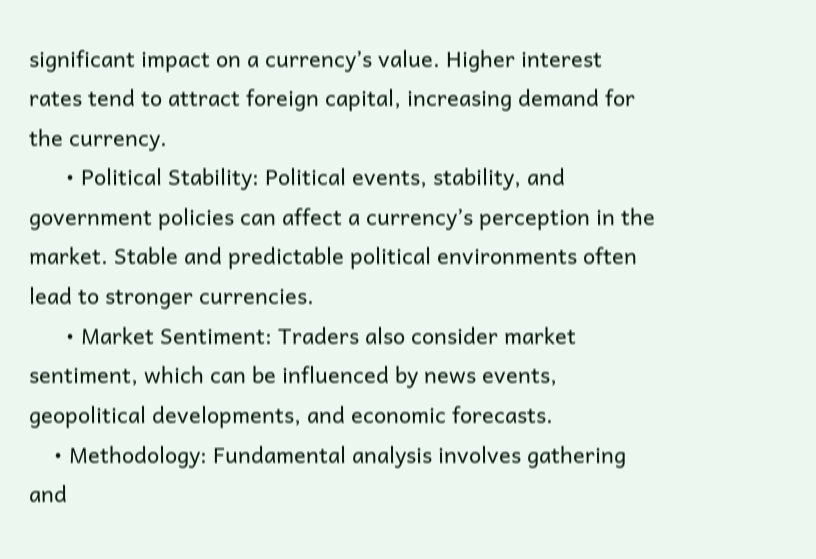significant impact on a currency’s value. Higher interest rates tend to attract foreign capital, increasing demand for the currency.
      • Political Stability: Political events, stability, and government policies can affect a currency’s perception in the market. Stable and predictable political environments often lead to stronger currencies.
      • Market Sentiment: Traders also consider market sentiment, which can be influenced by news events, geopolitical developments, and economic forecasts.
    • Methodology: Fundamental analysis involves gathering and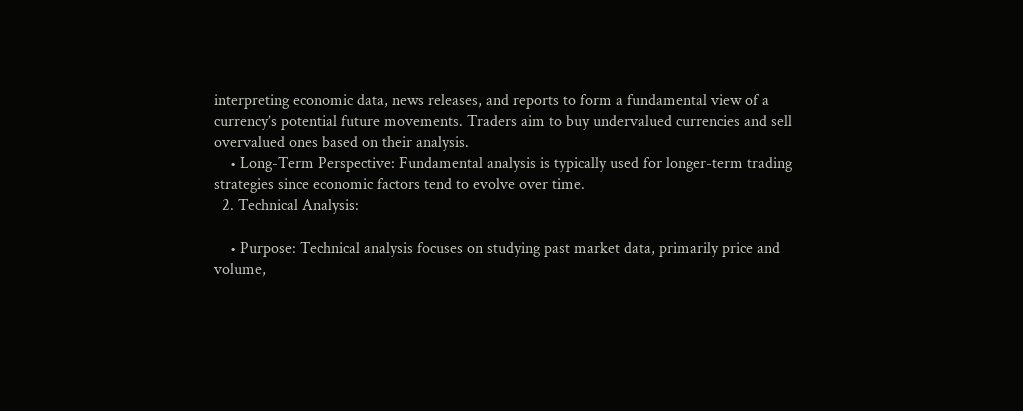interpreting economic data, news releases, and reports to form a fundamental view of a currency’s potential future movements. Traders aim to buy undervalued currencies and sell overvalued ones based on their analysis.
    • Long-Term Perspective: Fundamental analysis is typically used for longer-term trading strategies since economic factors tend to evolve over time.
  2. Technical Analysis:

    • Purpose: Technical analysis focuses on studying past market data, primarily price and volume,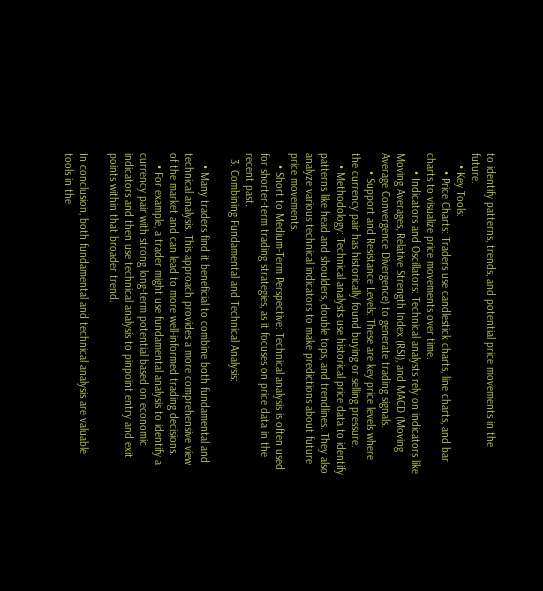to identify patterns, trends, and potential price movements in the future.
    • Key Tools:
      • Price Charts: Traders use candlestick charts, line charts, and bar charts to visualize price movements over time.
      • Indicators and Oscillators: Technical analysts rely on indicators like Moving Averages, Relative Strength Index (RSI), and MACD (Moving Average Convergence Divergence) to generate trading signals.
      • Support and Resistance Levels: These are key price levels where the currency pair has historically found buying or selling pressure.
    • Methodology: Technical analysts use historical price data to identify patterns like head and shoulders, double tops, and trendlines. They also analyze various technical indicators to make predictions about future price movements.
    • Short to Medium-Term Perspective: Technical analysis is often used for shorter-term trading strategies, as it focuses on price data in the recent past.
  3. Combining Fundamental and Technical Analysis:

    • Many traders find it beneficial to combine both fundamental and technical analysis. This approach provides a more comprehensive view of the market and can lead to more well-informed trading decisions.
    • For example, a trader might use fundamental analysis to identify a currency pair with strong long-term potential based on economic indicators and then use technical analysis to pinpoint entry and exit points within that broader trend.

In conclusion, both fundamental and technical analysis are valuable tools in the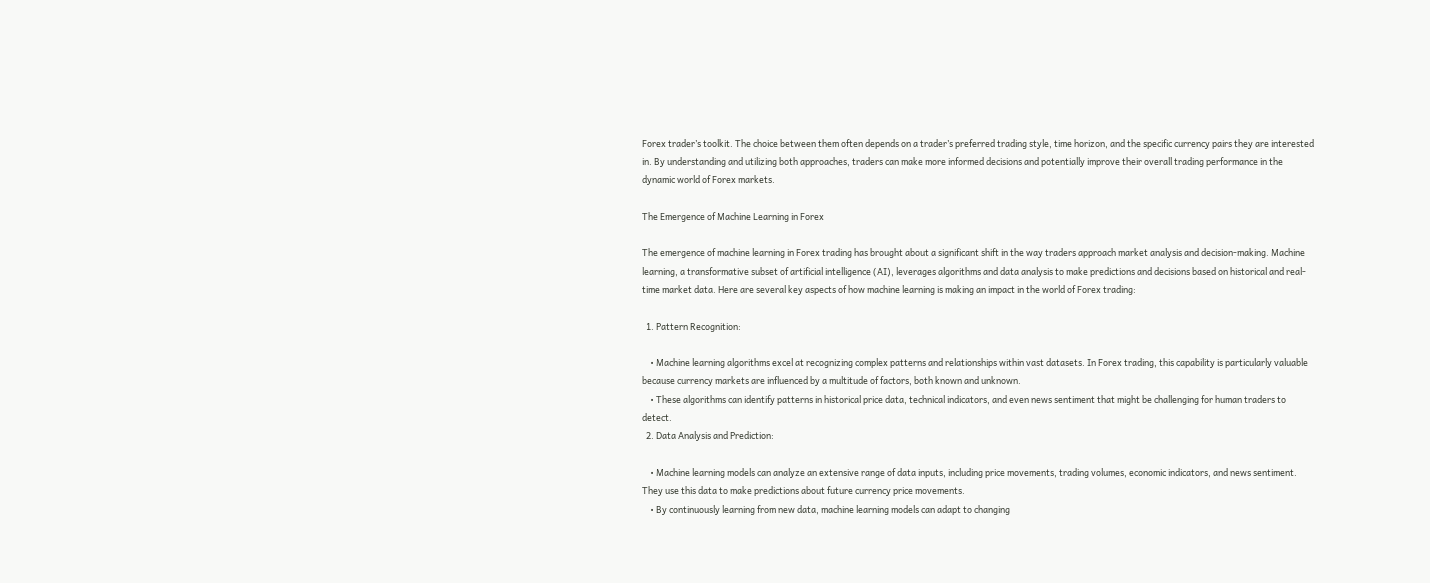Forex trader’s toolkit. The choice between them often depends on a trader’s preferred trading style, time horizon, and the specific currency pairs they are interested in. By understanding and utilizing both approaches, traders can make more informed decisions and potentially improve their overall trading performance in the dynamic world of Forex markets.

The Emergence of Machine Learning in Forex

The emergence of machine learning in Forex trading has brought about a significant shift in the way traders approach market analysis and decision-making. Machine learning, a transformative subset of artificial intelligence (AI), leverages algorithms and data analysis to make predictions and decisions based on historical and real-time market data. Here are several key aspects of how machine learning is making an impact in the world of Forex trading:

  1. Pattern Recognition:

    • Machine learning algorithms excel at recognizing complex patterns and relationships within vast datasets. In Forex trading, this capability is particularly valuable because currency markets are influenced by a multitude of factors, both known and unknown.
    • These algorithms can identify patterns in historical price data, technical indicators, and even news sentiment that might be challenging for human traders to detect.
  2. Data Analysis and Prediction:

    • Machine learning models can analyze an extensive range of data inputs, including price movements, trading volumes, economic indicators, and news sentiment. They use this data to make predictions about future currency price movements.
    • By continuously learning from new data, machine learning models can adapt to changing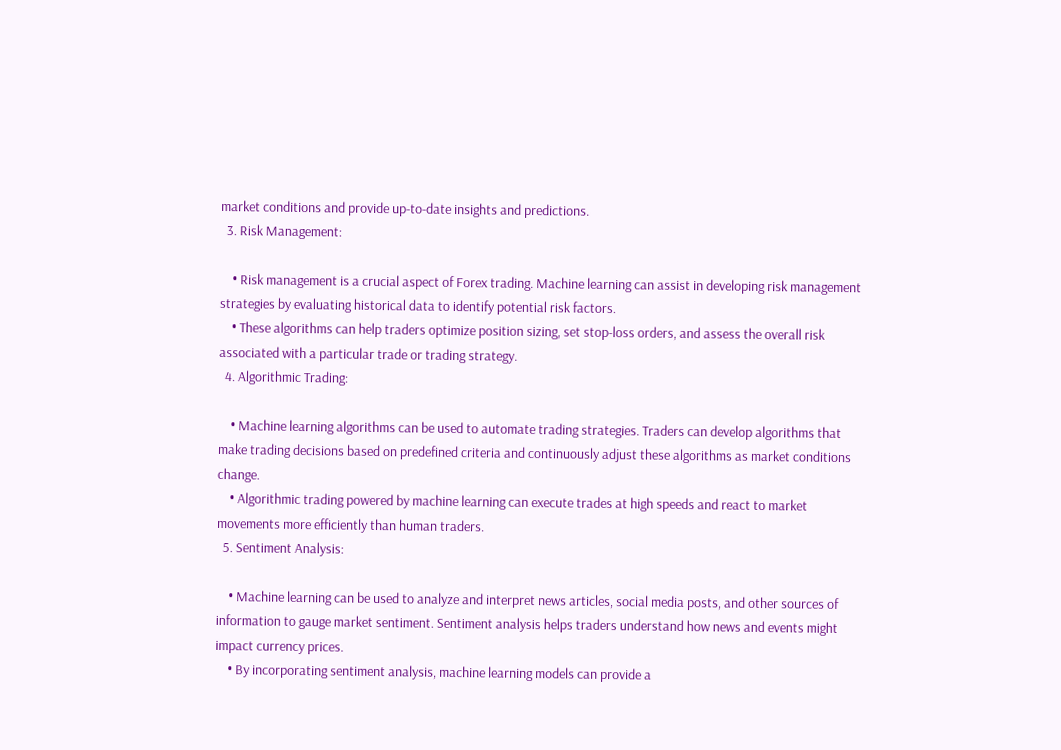market conditions and provide up-to-date insights and predictions.
  3. Risk Management:

    • Risk management is a crucial aspect of Forex trading. Machine learning can assist in developing risk management strategies by evaluating historical data to identify potential risk factors.
    • These algorithms can help traders optimize position sizing, set stop-loss orders, and assess the overall risk associated with a particular trade or trading strategy.
  4. Algorithmic Trading:

    • Machine learning algorithms can be used to automate trading strategies. Traders can develop algorithms that make trading decisions based on predefined criteria and continuously adjust these algorithms as market conditions change.
    • Algorithmic trading powered by machine learning can execute trades at high speeds and react to market movements more efficiently than human traders.
  5. Sentiment Analysis:

    • Machine learning can be used to analyze and interpret news articles, social media posts, and other sources of information to gauge market sentiment. Sentiment analysis helps traders understand how news and events might impact currency prices.
    • By incorporating sentiment analysis, machine learning models can provide a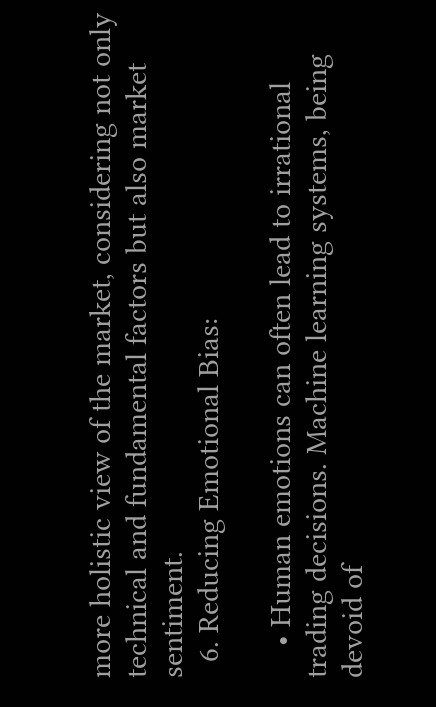more holistic view of the market, considering not only technical and fundamental factors but also market sentiment.
  6. Reducing Emotional Bias:

    • Human emotions can often lead to irrational trading decisions. Machine learning systems, being devoid of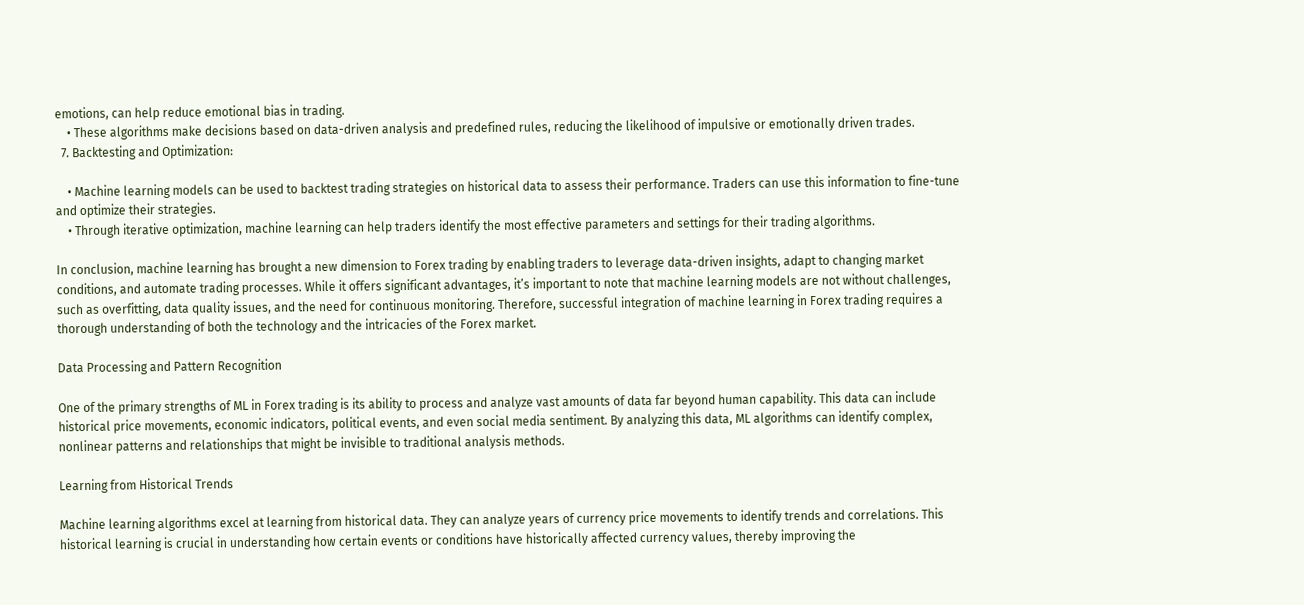emotions, can help reduce emotional bias in trading.
    • These algorithms make decisions based on data-driven analysis and predefined rules, reducing the likelihood of impulsive or emotionally driven trades.
  7. Backtesting and Optimization:

    • Machine learning models can be used to backtest trading strategies on historical data to assess their performance. Traders can use this information to fine-tune and optimize their strategies.
    • Through iterative optimization, machine learning can help traders identify the most effective parameters and settings for their trading algorithms.

In conclusion, machine learning has brought a new dimension to Forex trading by enabling traders to leverage data-driven insights, adapt to changing market conditions, and automate trading processes. While it offers significant advantages, it’s important to note that machine learning models are not without challenges, such as overfitting, data quality issues, and the need for continuous monitoring. Therefore, successful integration of machine learning in Forex trading requires a thorough understanding of both the technology and the intricacies of the Forex market.

Data Processing and Pattern Recognition

One of the primary strengths of ML in Forex trading is its ability to process and analyze vast amounts of data far beyond human capability. This data can include historical price movements, economic indicators, political events, and even social media sentiment. By analyzing this data, ML algorithms can identify complex, nonlinear patterns and relationships that might be invisible to traditional analysis methods.

Learning from Historical Trends

Machine learning algorithms excel at learning from historical data. They can analyze years of currency price movements to identify trends and correlations. This historical learning is crucial in understanding how certain events or conditions have historically affected currency values, thereby improving the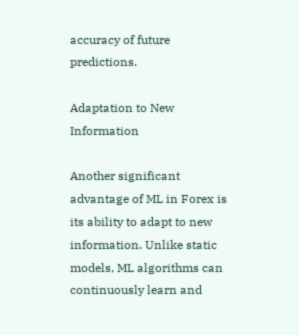accuracy of future predictions.

Adaptation to New Information

Another significant advantage of ML in Forex is its ability to adapt to new information. Unlike static models, ML algorithms can continuously learn and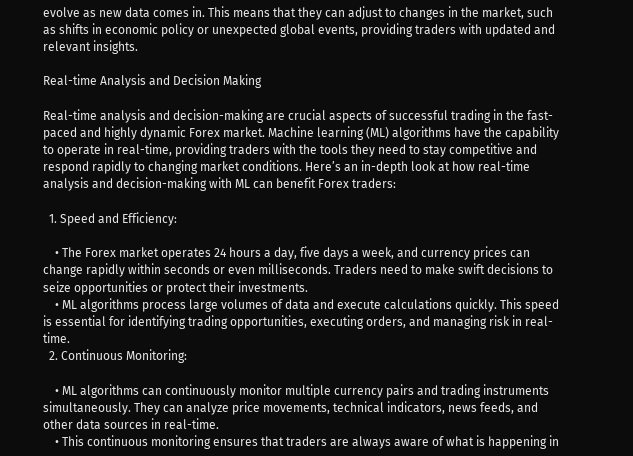evolve as new data comes in. This means that they can adjust to changes in the market, such as shifts in economic policy or unexpected global events, providing traders with updated and relevant insights.

Real-time Analysis and Decision Making

Real-time analysis and decision-making are crucial aspects of successful trading in the fast-paced and highly dynamic Forex market. Machine learning (ML) algorithms have the capability to operate in real-time, providing traders with the tools they need to stay competitive and respond rapidly to changing market conditions. Here’s an in-depth look at how real-time analysis and decision-making with ML can benefit Forex traders:

  1. Speed and Efficiency:

    • The Forex market operates 24 hours a day, five days a week, and currency prices can change rapidly within seconds or even milliseconds. Traders need to make swift decisions to seize opportunities or protect their investments.
    • ML algorithms process large volumes of data and execute calculations quickly. This speed is essential for identifying trading opportunities, executing orders, and managing risk in real-time.
  2. Continuous Monitoring:

    • ML algorithms can continuously monitor multiple currency pairs and trading instruments simultaneously. They can analyze price movements, technical indicators, news feeds, and other data sources in real-time.
    • This continuous monitoring ensures that traders are always aware of what is happening in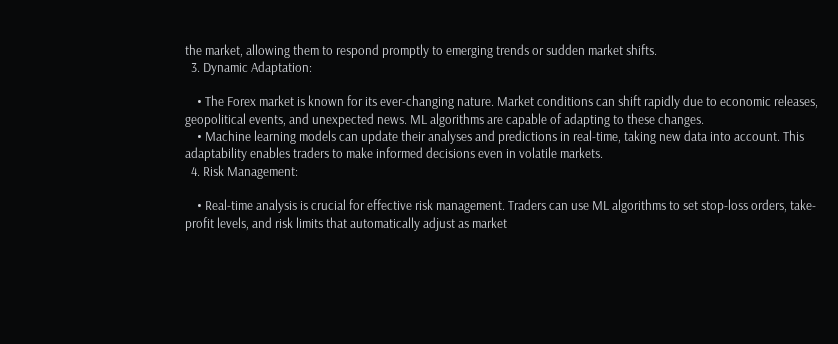the market, allowing them to respond promptly to emerging trends or sudden market shifts.
  3. Dynamic Adaptation:

    • The Forex market is known for its ever-changing nature. Market conditions can shift rapidly due to economic releases, geopolitical events, and unexpected news. ML algorithms are capable of adapting to these changes.
    • Machine learning models can update their analyses and predictions in real-time, taking new data into account. This adaptability enables traders to make informed decisions even in volatile markets.
  4. Risk Management:

    • Real-time analysis is crucial for effective risk management. Traders can use ML algorithms to set stop-loss orders, take-profit levels, and risk limits that automatically adjust as market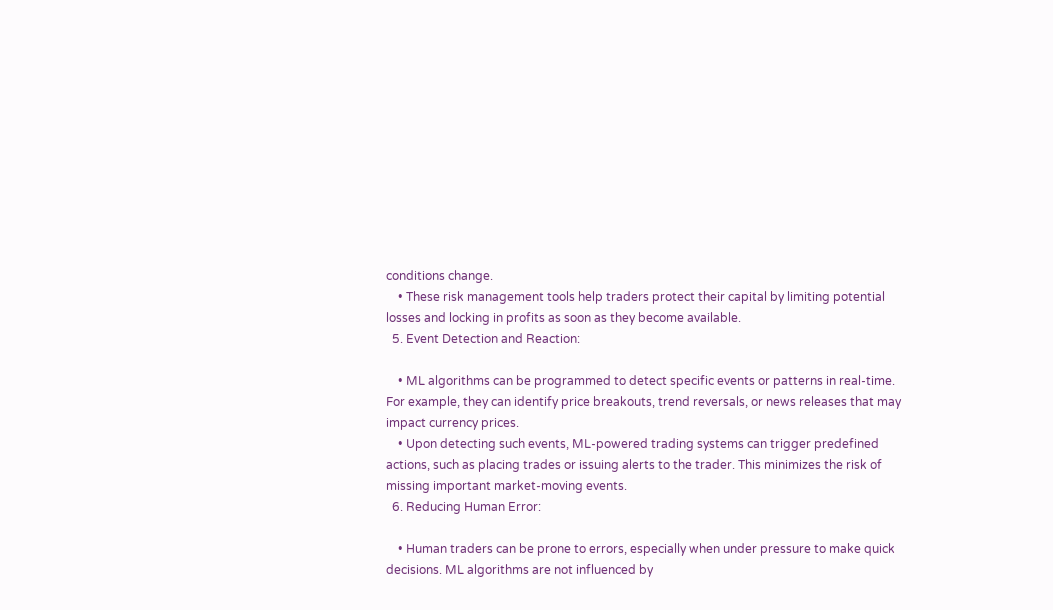conditions change.
    • These risk management tools help traders protect their capital by limiting potential losses and locking in profits as soon as they become available.
  5. Event Detection and Reaction:

    • ML algorithms can be programmed to detect specific events or patterns in real-time. For example, they can identify price breakouts, trend reversals, or news releases that may impact currency prices.
    • Upon detecting such events, ML-powered trading systems can trigger predefined actions, such as placing trades or issuing alerts to the trader. This minimizes the risk of missing important market-moving events.
  6. Reducing Human Error:

    • Human traders can be prone to errors, especially when under pressure to make quick decisions. ML algorithms are not influenced by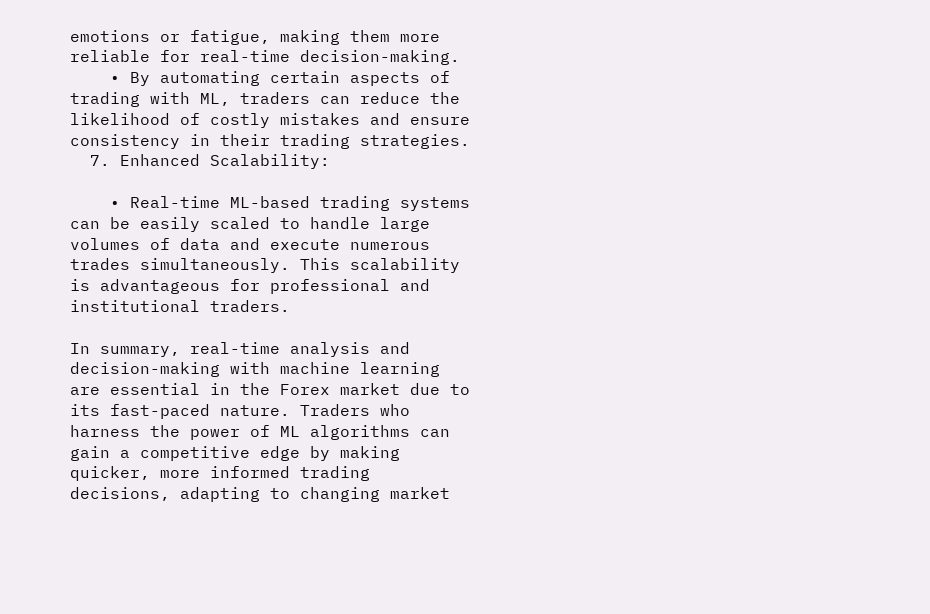emotions or fatigue, making them more reliable for real-time decision-making.
    • By automating certain aspects of trading with ML, traders can reduce the likelihood of costly mistakes and ensure consistency in their trading strategies.
  7. Enhanced Scalability:

    • Real-time ML-based trading systems can be easily scaled to handle large volumes of data and execute numerous trades simultaneously. This scalability is advantageous for professional and institutional traders.

In summary, real-time analysis and decision-making with machine learning are essential in the Forex market due to its fast-paced nature. Traders who harness the power of ML algorithms can gain a competitive edge by making quicker, more informed trading decisions, adapting to changing market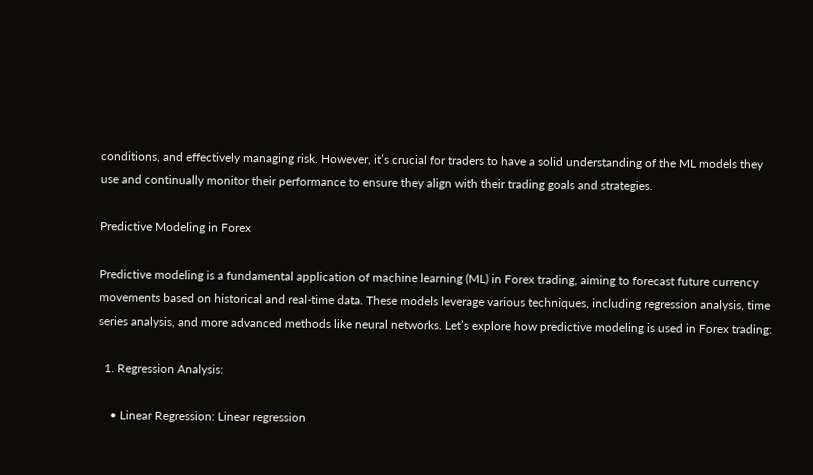conditions, and effectively managing risk. However, it’s crucial for traders to have a solid understanding of the ML models they use and continually monitor their performance to ensure they align with their trading goals and strategies.

Predictive Modeling in Forex

Predictive modeling is a fundamental application of machine learning (ML) in Forex trading, aiming to forecast future currency movements based on historical and real-time data. These models leverage various techniques, including regression analysis, time series analysis, and more advanced methods like neural networks. Let’s explore how predictive modeling is used in Forex trading:

  1. Regression Analysis:

    • Linear Regression: Linear regression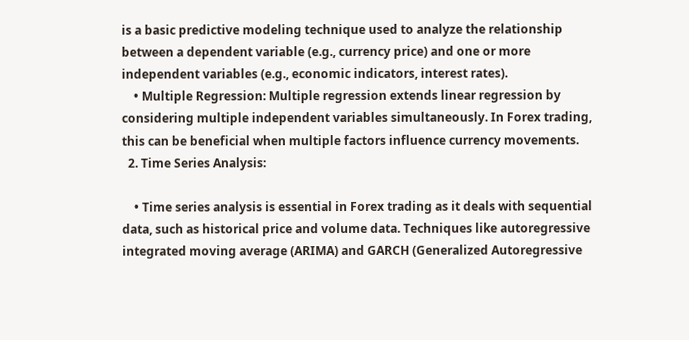is a basic predictive modeling technique used to analyze the relationship between a dependent variable (e.g., currency price) and one or more independent variables (e.g., economic indicators, interest rates).
    • Multiple Regression: Multiple regression extends linear regression by considering multiple independent variables simultaneously. In Forex trading, this can be beneficial when multiple factors influence currency movements.
  2. Time Series Analysis:

    • Time series analysis is essential in Forex trading as it deals with sequential data, such as historical price and volume data. Techniques like autoregressive integrated moving average (ARIMA) and GARCH (Generalized Autoregressive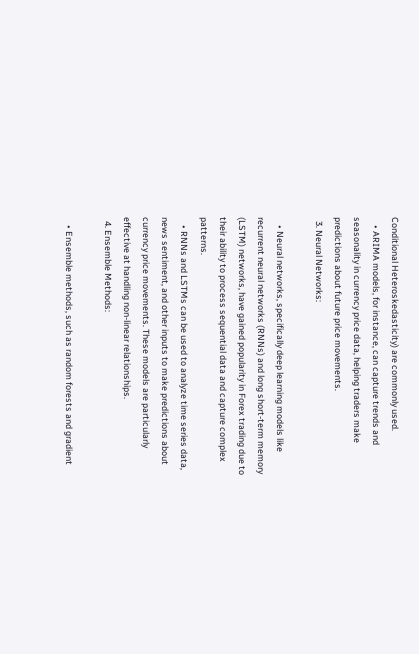Conditional Heteroskedasticity) are commonly used.
    • ARIMA models, for instance, can capture trends and seasonality in currency price data, helping traders make predictions about future price movements.
  3. Neural Networks:

    • Neural networks, specifically deep learning models like recurrent neural networks (RNNs) and long short-term memory (LSTM) networks, have gained popularity in Forex trading due to their ability to process sequential data and capture complex patterns.
    • RNNs and LSTMs can be used to analyze time series data, news sentiment, and other inputs to make predictions about currency price movements. These models are particularly effective at handling non-linear relationships.
  4. Ensemble Methods:

    • Ensemble methods, such as random forests and gradient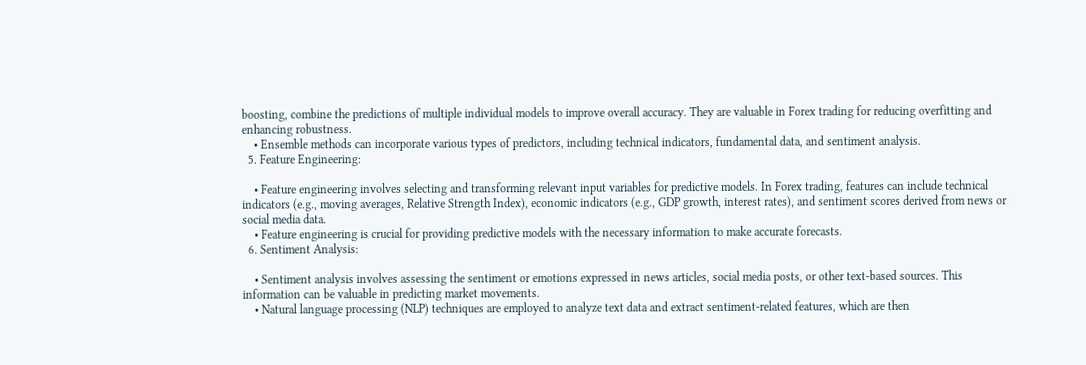boosting, combine the predictions of multiple individual models to improve overall accuracy. They are valuable in Forex trading for reducing overfitting and enhancing robustness.
    • Ensemble methods can incorporate various types of predictors, including technical indicators, fundamental data, and sentiment analysis.
  5. Feature Engineering:

    • Feature engineering involves selecting and transforming relevant input variables for predictive models. In Forex trading, features can include technical indicators (e.g., moving averages, Relative Strength Index), economic indicators (e.g., GDP growth, interest rates), and sentiment scores derived from news or social media data.
    • Feature engineering is crucial for providing predictive models with the necessary information to make accurate forecasts.
  6. Sentiment Analysis:

    • Sentiment analysis involves assessing the sentiment or emotions expressed in news articles, social media posts, or other text-based sources. This information can be valuable in predicting market movements.
    • Natural language processing (NLP) techniques are employed to analyze text data and extract sentiment-related features, which are then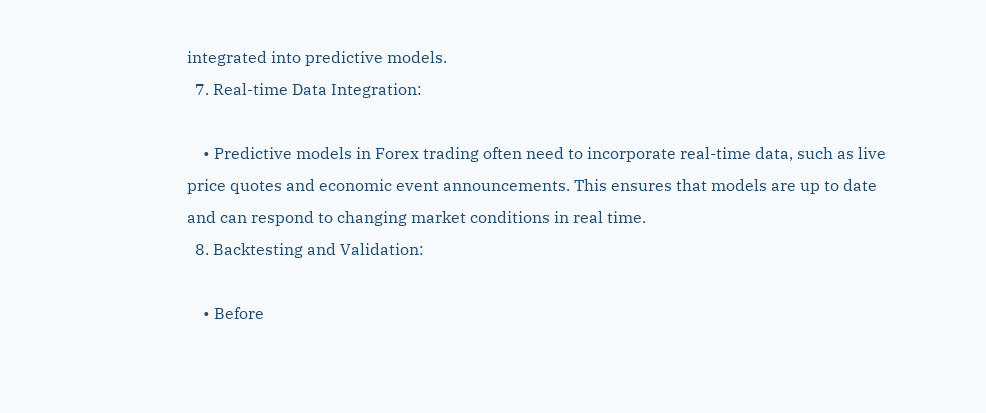integrated into predictive models.
  7. Real-time Data Integration:

    • Predictive models in Forex trading often need to incorporate real-time data, such as live price quotes and economic event announcements. This ensures that models are up to date and can respond to changing market conditions in real time.
  8. Backtesting and Validation:

    • Before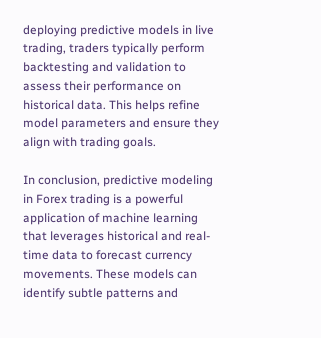deploying predictive models in live trading, traders typically perform backtesting and validation to assess their performance on historical data. This helps refine model parameters and ensure they align with trading goals.

In conclusion, predictive modeling in Forex trading is a powerful application of machine learning that leverages historical and real-time data to forecast currency movements. These models can identify subtle patterns and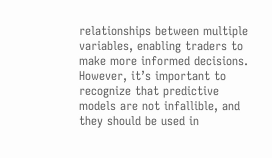relationships between multiple variables, enabling traders to make more informed decisions. However, it’s important to recognize that predictive models are not infallible, and they should be used in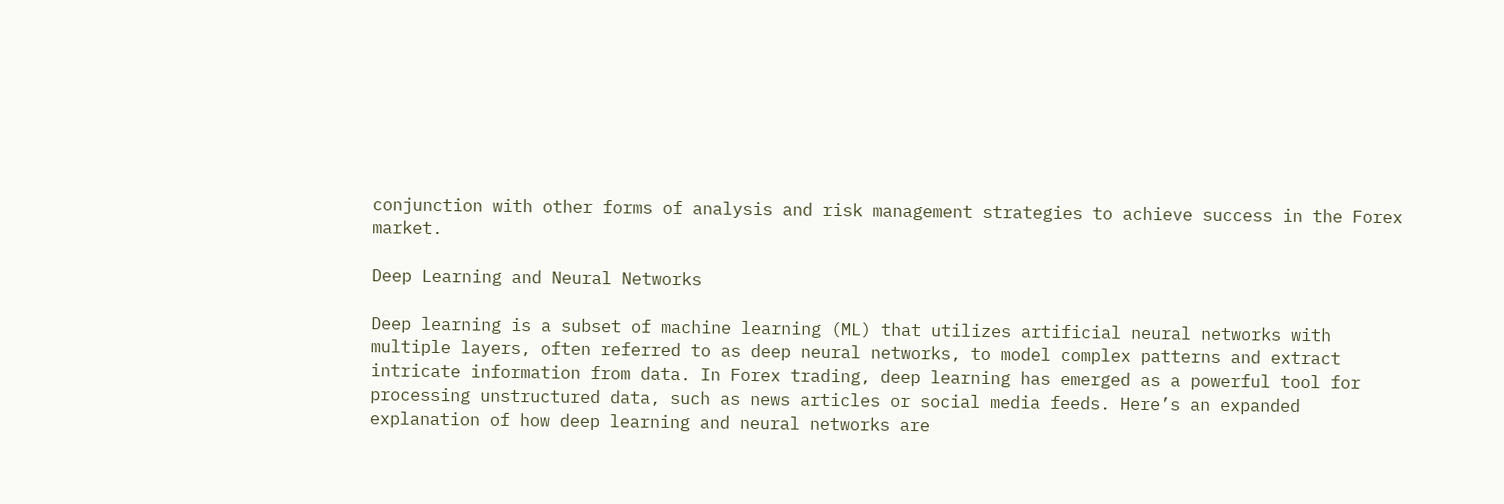conjunction with other forms of analysis and risk management strategies to achieve success in the Forex market.

Deep Learning and Neural Networks

Deep learning is a subset of machine learning (ML) that utilizes artificial neural networks with multiple layers, often referred to as deep neural networks, to model complex patterns and extract intricate information from data. In Forex trading, deep learning has emerged as a powerful tool for processing unstructured data, such as news articles or social media feeds. Here’s an expanded explanation of how deep learning and neural networks are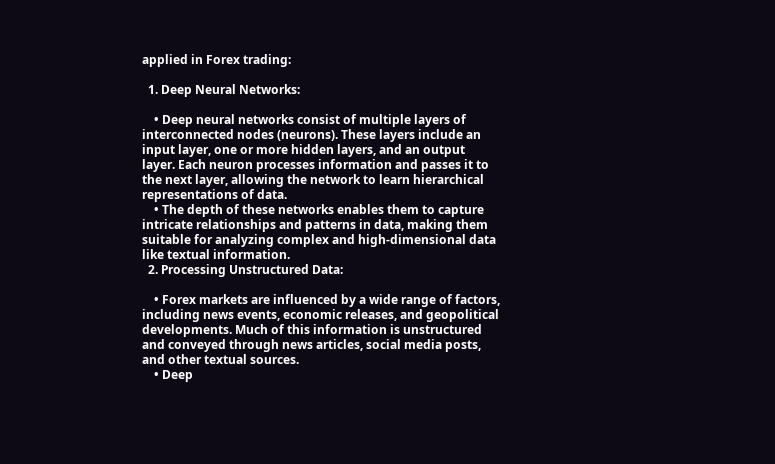applied in Forex trading:

  1. Deep Neural Networks:

    • Deep neural networks consist of multiple layers of interconnected nodes (neurons). These layers include an input layer, one or more hidden layers, and an output layer. Each neuron processes information and passes it to the next layer, allowing the network to learn hierarchical representations of data.
    • The depth of these networks enables them to capture intricate relationships and patterns in data, making them suitable for analyzing complex and high-dimensional data like textual information.
  2. Processing Unstructured Data:

    • Forex markets are influenced by a wide range of factors, including news events, economic releases, and geopolitical developments. Much of this information is unstructured and conveyed through news articles, social media posts, and other textual sources.
    • Deep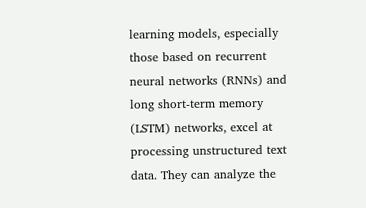learning models, especially those based on recurrent neural networks (RNNs) and long short-term memory (LSTM) networks, excel at processing unstructured text data. They can analyze the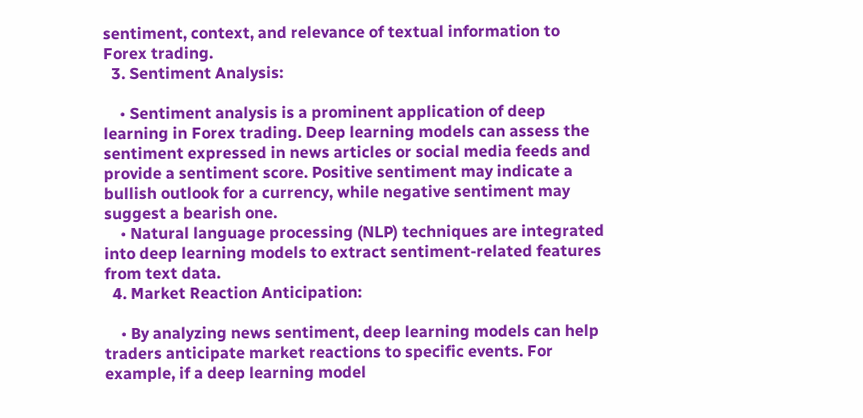sentiment, context, and relevance of textual information to Forex trading.
  3. Sentiment Analysis:

    • Sentiment analysis is a prominent application of deep learning in Forex trading. Deep learning models can assess the sentiment expressed in news articles or social media feeds and provide a sentiment score. Positive sentiment may indicate a bullish outlook for a currency, while negative sentiment may suggest a bearish one.
    • Natural language processing (NLP) techniques are integrated into deep learning models to extract sentiment-related features from text data.
  4. Market Reaction Anticipation:

    • By analyzing news sentiment, deep learning models can help traders anticipate market reactions to specific events. For example, if a deep learning model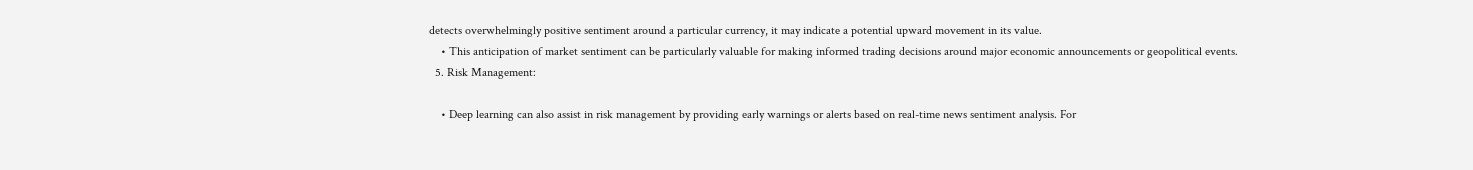detects overwhelmingly positive sentiment around a particular currency, it may indicate a potential upward movement in its value.
    • This anticipation of market sentiment can be particularly valuable for making informed trading decisions around major economic announcements or geopolitical events.
  5. Risk Management:

    • Deep learning can also assist in risk management by providing early warnings or alerts based on real-time news sentiment analysis. For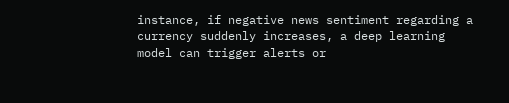instance, if negative news sentiment regarding a currency suddenly increases, a deep learning model can trigger alerts or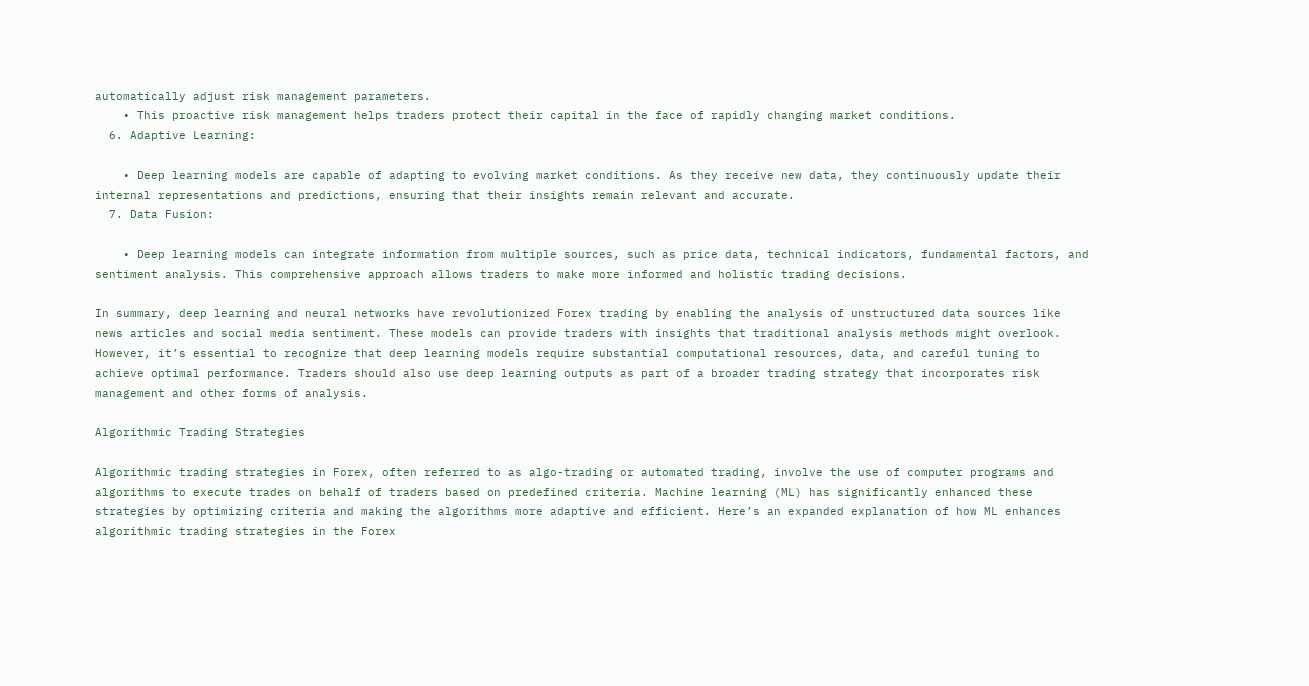automatically adjust risk management parameters.
    • This proactive risk management helps traders protect their capital in the face of rapidly changing market conditions.
  6. Adaptive Learning:

    • Deep learning models are capable of adapting to evolving market conditions. As they receive new data, they continuously update their internal representations and predictions, ensuring that their insights remain relevant and accurate.
  7. Data Fusion:

    • Deep learning models can integrate information from multiple sources, such as price data, technical indicators, fundamental factors, and sentiment analysis. This comprehensive approach allows traders to make more informed and holistic trading decisions.

In summary, deep learning and neural networks have revolutionized Forex trading by enabling the analysis of unstructured data sources like news articles and social media sentiment. These models can provide traders with insights that traditional analysis methods might overlook. However, it’s essential to recognize that deep learning models require substantial computational resources, data, and careful tuning to achieve optimal performance. Traders should also use deep learning outputs as part of a broader trading strategy that incorporates risk management and other forms of analysis.

Algorithmic Trading Strategies

Algorithmic trading strategies in Forex, often referred to as algo-trading or automated trading, involve the use of computer programs and algorithms to execute trades on behalf of traders based on predefined criteria. Machine learning (ML) has significantly enhanced these strategies by optimizing criteria and making the algorithms more adaptive and efficient. Here’s an expanded explanation of how ML enhances algorithmic trading strategies in the Forex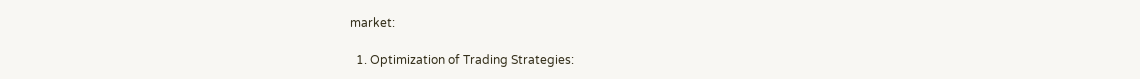market:

  1. Optimization of Trading Strategies: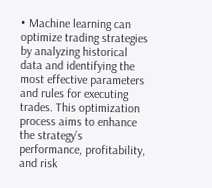• Machine learning can optimize trading strategies by analyzing historical data and identifying the most effective parameters and rules for executing trades. This optimization process aims to enhance the strategy’s performance, profitability, and risk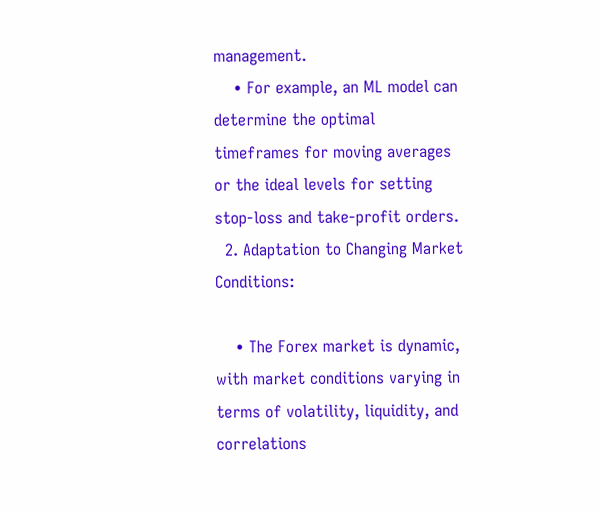management.
    • For example, an ML model can determine the optimal timeframes for moving averages or the ideal levels for setting stop-loss and take-profit orders.
  2. Adaptation to Changing Market Conditions:

    • The Forex market is dynamic, with market conditions varying in terms of volatility, liquidity, and correlations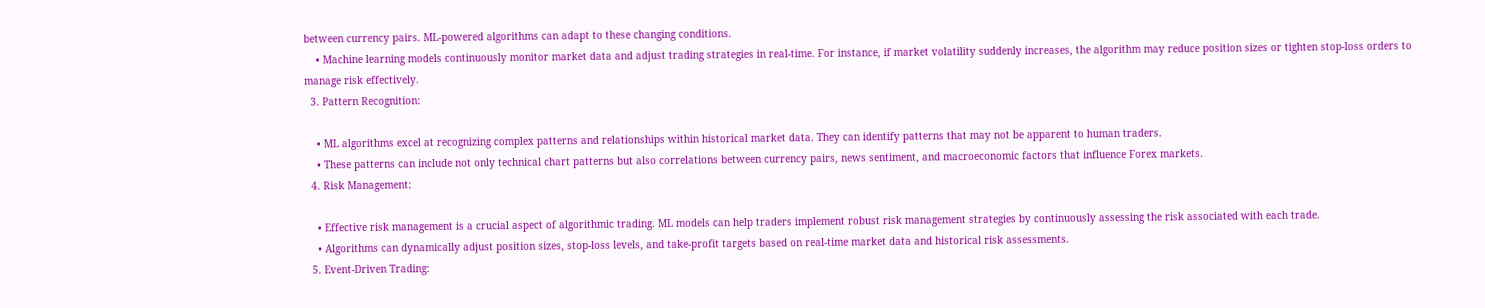between currency pairs. ML-powered algorithms can adapt to these changing conditions.
    • Machine learning models continuously monitor market data and adjust trading strategies in real-time. For instance, if market volatility suddenly increases, the algorithm may reduce position sizes or tighten stop-loss orders to manage risk effectively.
  3. Pattern Recognition:

    • ML algorithms excel at recognizing complex patterns and relationships within historical market data. They can identify patterns that may not be apparent to human traders.
    • These patterns can include not only technical chart patterns but also correlations between currency pairs, news sentiment, and macroeconomic factors that influence Forex markets.
  4. Risk Management:

    • Effective risk management is a crucial aspect of algorithmic trading. ML models can help traders implement robust risk management strategies by continuously assessing the risk associated with each trade.
    • Algorithms can dynamically adjust position sizes, stop-loss levels, and take-profit targets based on real-time market data and historical risk assessments.
  5. Event-Driven Trading: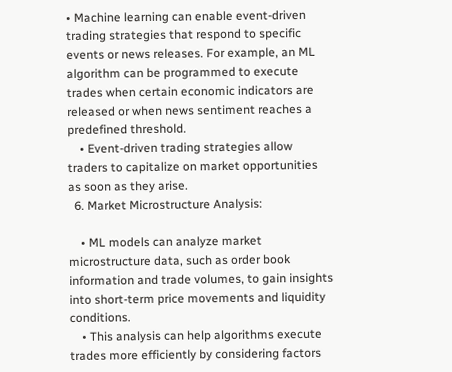• Machine learning can enable event-driven trading strategies that respond to specific events or news releases. For example, an ML algorithm can be programmed to execute trades when certain economic indicators are released or when news sentiment reaches a predefined threshold.
    • Event-driven trading strategies allow traders to capitalize on market opportunities as soon as they arise.
  6. Market Microstructure Analysis:

    • ML models can analyze market microstructure data, such as order book information and trade volumes, to gain insights into short-term price movements and liquidity conditions.
    • This analysis can help algorithms execute trades more efficiently by considering factors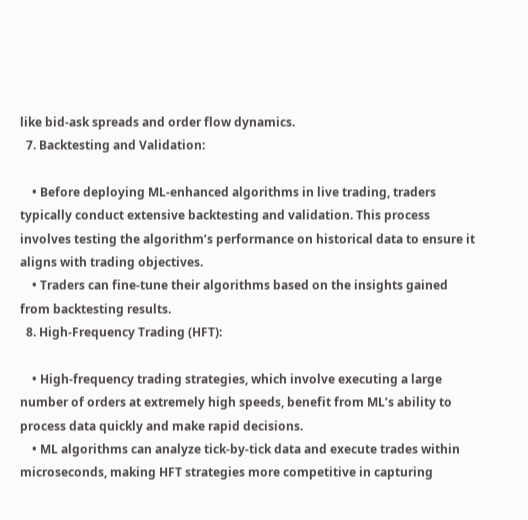like bid-ask spreads and order flow dynamics.
  7. Backtesting and Validation:

    • Before deploying ML-enhanced algorithms in live trading, traders typically conduct extensive backtesting and validation. This process involves testing the algorithm’s performance on historical data to ensure it aligns with trading objectives.
    • Traders can fine-tune their algorithms based on the insights gained from backtesting results.
  8. High-Frequency Trading (HFT):

    • High-frequency trading strategies, which involve executing a large number of orders at extremely high speeds, benefit from ML’s ability to process data quickly and make rapid decisions.
    • ML algorithms can analyze tick-by-tick data and execute trades within microseconds, making HFT strategies more competitive in capturing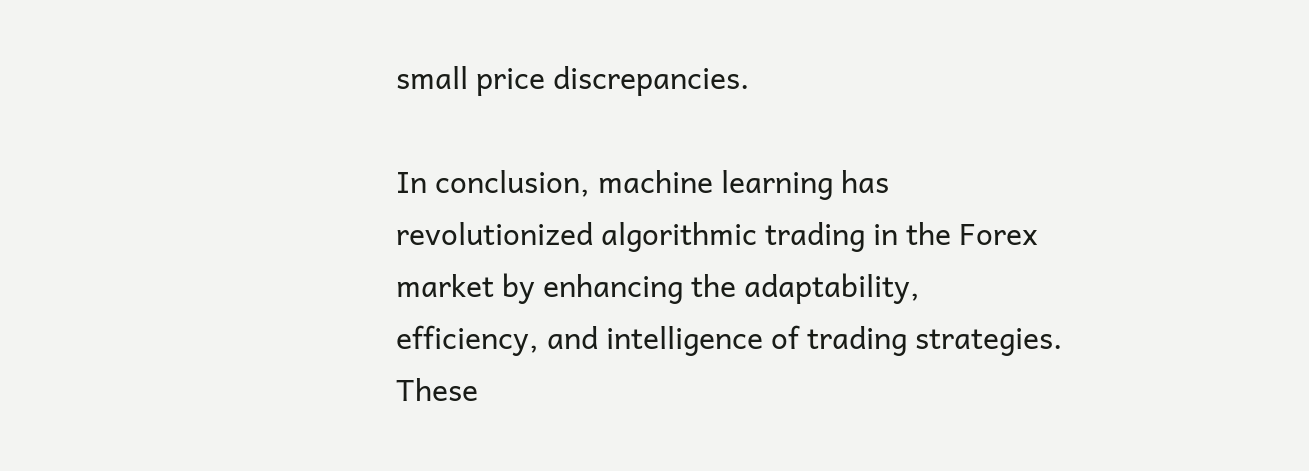small price discrepancies.

In conclusion, machine learning has revolutionized algorithmic trading in the Forex market by enhancing the adaptability, efficiency, and intelligence of trading strategies. These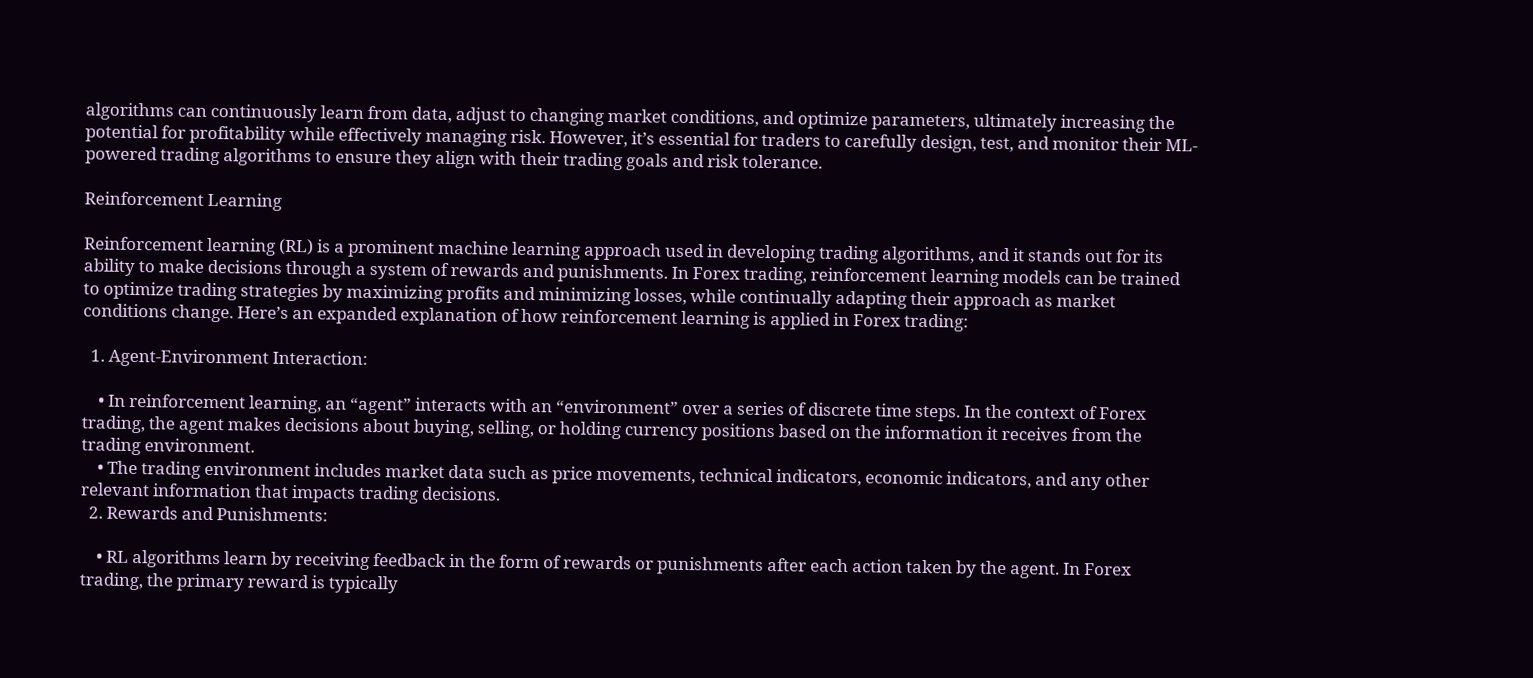algorithms can continuously learn from data, adjust to changing market conditions, and optimize parameters, ultimately increasing the potential for profitability while effectively managing risk. However, it’s essential for traders to carefully design, test, and monitor their ML-powered trading algorithms to ensure they align with their trading goals and risk tolerance.

Reinforcement Learning

Reinforcement learning (RL) is a prominent machine learning approach used in developing trading algorithms, and it stands out for its ability to make decisions through a system of rewards and punishments. In Forex trading, reinforcement learning models can be trained to optimize trading strategies by maximizing profits and minimizing losses, while continually adapting their approach as market conditions change. Here’s an expanded explanation of how reinforcement learning is applied in Forex trading:

  1. Agent-Environment Interaction:

    • In reinforcement learning, an “agent” interacts with an “environment” over a series of discrete time steps. In the context of Forex trading, the agent makes decisions about buying, selling, or holding currency positions based on the information it receives from the trading environment.
    • The trading environment includes market data such as price movements, technical indicators, economic indicators, and any other relevant information that impacts trading decisions.
  2. Rewards and Punishments:

    • RL algorithms learn by receiving feedback in the form of rewards or punishments after each action taken by the agent. In Forex trading, the primary reward is typically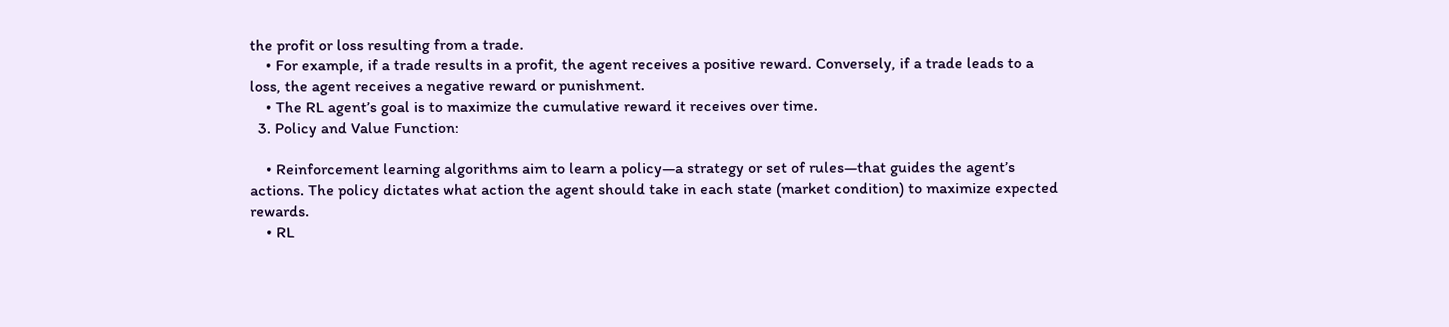the profit or loss resulting from a trade.
    • For example, if a trade results in a profit, the agent receives a positive reward. Conversely, if a trade leads to a loss, the agent receives a negative reward or punishment.
    • The RL agent’s goal is to maximize the cumulative reward it receives over time.
  3. Policy and Value Function:

    • Reinforcement learning algorithms aim to learn a policy—a strategy or set of rules—that guides the agent’s actions. The policy dictates what action the agent should take in each state (market condition) to maximize expected rewards.
    • RL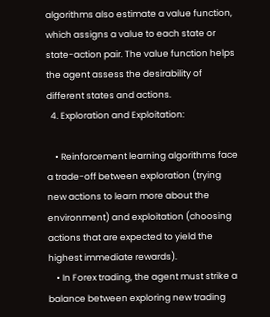algorithms also estimate a value function, which assigns a value to each state or state-action pair. The value function helps the agent assess the desirability of different states and actions.
  4. Exploration and Exploitation:

    • Reinforcement learning algorithms face a trade-off between exploration (trying new actions to learn more about the environment) and exploitation (choosing actions that are expected to yield the highest immediate rewards).
    • In Forex trading, the agent must strike a balance between exploring new trading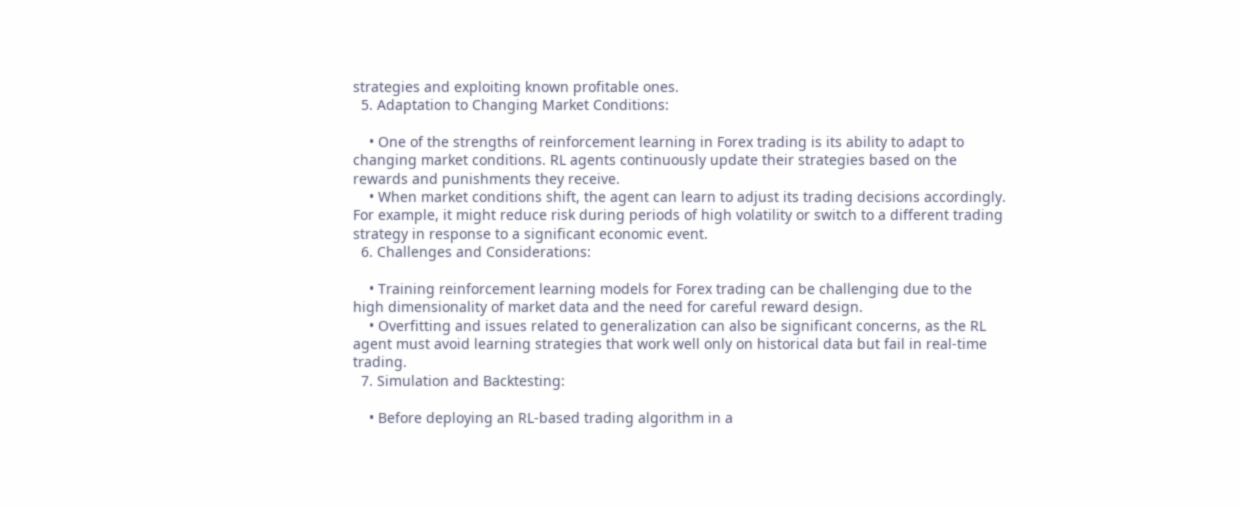strategies and exploiting known profitable ones.
  5. Adaptation to Changing Market Conditions:

    • One of the strengths of reinforcement learning in Forex trading is its ability to adapt to changing market conditions. RL agents continuously update their strategies based on the rewards and punishments they receive.
    • When market conditions shift, the agent can learn to adjust its trading decisions accordingly. For example, it might reduce risk during periods of high volatility or switch to a different trading strategy in response to a significant economic event.
  6. Challenges and Considerations:

    • Training reinforcement learning models for Forex trading can be challenging due to the high dimensionality of market data and the need for careful reward design.
    • Overfitting and issues related to generalization can also be significant concerns, as the RL agent must avoid learning strategies that work well only on historical data but fail in real-time trading.
  7. Simulation and Backtesting:

    • Before deploying an RL-based trading algorithm in a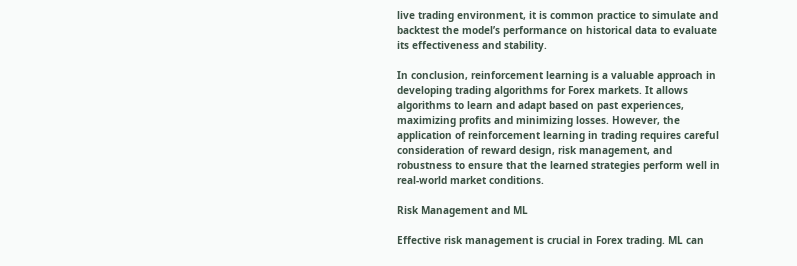live trading environment, it is common practice to simulate and backtest the model’s performance on historical data to evaluate its effectiveness and stability.

In conclusion, reinforcement learning is a valuable approach in developing trading algorithms for Forex markets. It allows algorithms to learn and adapt based on past experiences, maximizing profits and minimizing losses. However, the application of reinforcement learning in trading requires careful consideration of reward design, risk management, and robustness to ensure that the learned strategies perform well in real-world market conditions.

Risk Management and ML

Effective risk management is crucial in Forex trading. ML can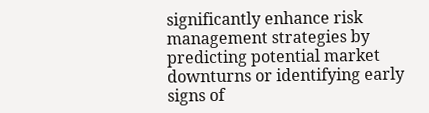significantly enhance risk management strategies by predicting potential market downturns or identifying early signs of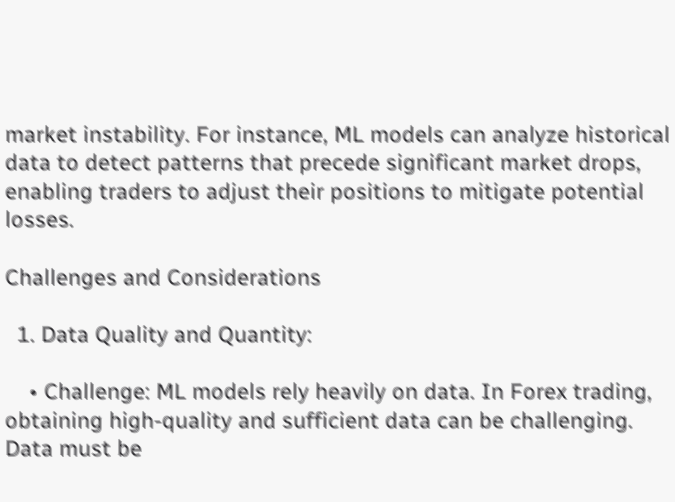market instability. For instance, ML models can analyze historical data to detect patterns that precede significant market drops, enabling traders to adjust their positions to mitigate potential losses.

Challenges and Considerations

  1. Data Quality and Quantity:

    • Challenge: ML models rely heavily on data. In Forex trading, obtaining high-quality and sufficient data can be challenging. Data must be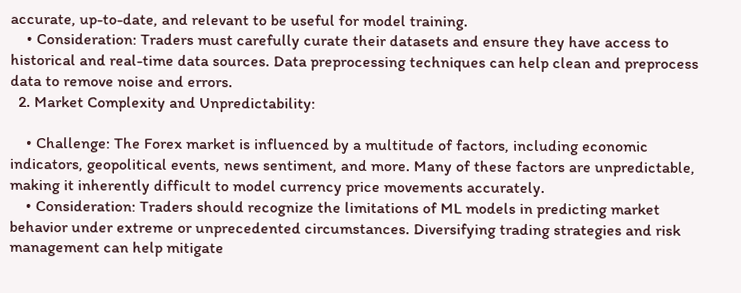accurate, up-to-date, and relevant to be useful for model training.
    • Consideration: Traders must carefully curate their datasets and ensure they have access to historical and real-time data sources. Data preprocessing techniques can help clean and preprocess data to remove noise and errors.
  2. Market Complexity and Unpredictability:

    • Challenge: The Forex market is influenced by a multitude of factors, including economic indicators, geopolitical events, news sentiment, and more. Many of these factors are unpredictable, making it inherently difficult to model currency price movements accurately.
    • Consideration: Traders should recognize the limitations of ML models in predicting market behavior under extreme or unprecedented circumstances. Diversifying trading strategies and risk management can help mitigate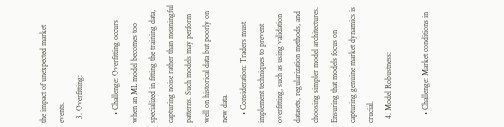the impact of unexpected market events.
  3. Overfitting:

    • Challenge: Overfitting occurs when an ML model becomes too specialized in fitting the training data, capturing noise rather than meaningful patterns. Such models may perform well on historical data but poorly on new data.
    • Consideration: Traders must implement techniques to prevent overfitting, such as using validation datasets, regularization methods, and choosing simpler model architectures. Ensuring that models focus on capturing genuine market dynamics is crucial.
  4. Model Robustness:

    • Challenge: Market conditions in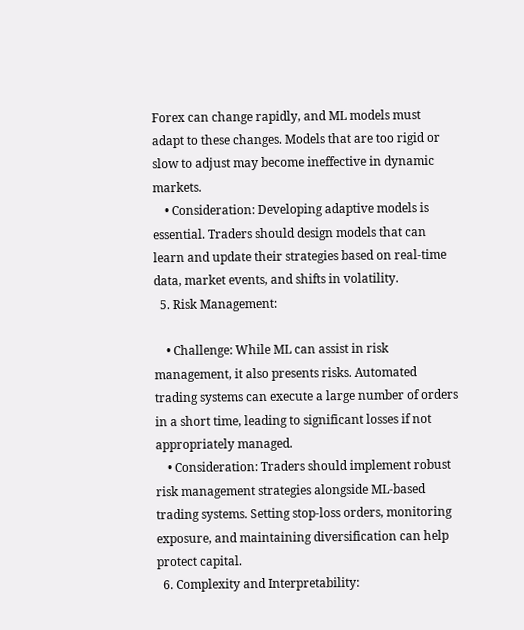Forex can change rapidly, and ML models must adapt to these changes. Models that are too rigid or slow to adjust may become ineffective in dynamic markets.
    • Consideration: Developing adaptive models is essential. Traders should design models that can learn and update their strategies based on real-time data, market events, and shifts in volatility.
  5. Risk Management:

    • Challenge: While ML can assist in risk management, it also presents risks. Automated trading systems can execute a large number of orders in a short time, leading to significant losses if not appropriately managed.
    • Consideration: Traders should implement robust risk management strategies alongside ML-based trading systems. Setting stop-loss orders, monitoring exposure, and maintaining diversification can help protect capital.
  6. Complexity and Interpretability: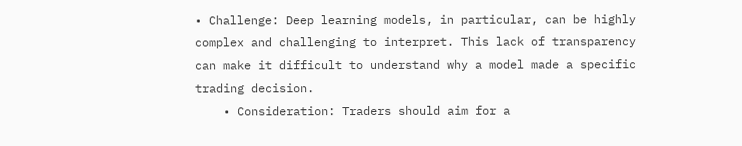• Challenge: Deep learning models, in particular, can be highly complex and challenging to interpret. This lack of transparency can make it difficult to understand why a model made a specific trading decision.
    • Consideration: Traders should aim for a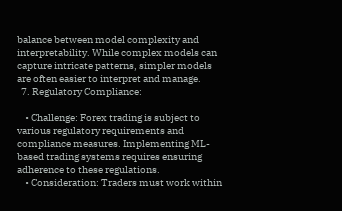balance between model complexity and interpretability. While complex models can capture intricate patterns, simpler models are often easier to interpret and manage.
  7. Regulatory Compliance:

    • Challenge: Forex trading is subject to various regulatory requirements and compliance measures. Implementing ML-based trading systems requires ensuring adherence to these regulations.
    • Consideration: Traders must work within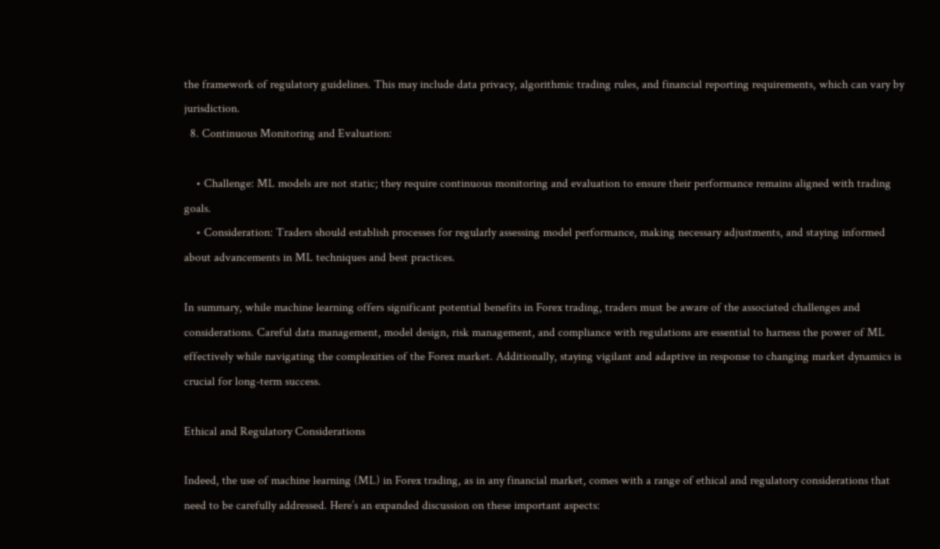the framework of regulatory guidelines. This may include data privacy, algorithmic trading rules, and financial reporting requirements, which can vary by jurisdiction.
  8. Continuous Monitoring and Evaluation:

    • Challenge: ML models are not static; they require continuous monitoring and evaluation to ensure their performance remains aligned with trading goals.
    • Consideration: Traders should establish processes for regularly assessing model performance, making necessary adjustments, and staying informed about advancements in ML techniques and best practices.

In summary, while machine learning offers significant potential benefits in Forex trading, traders must be aware of the associated challenges and considerations. Careful data management, model design, risk management, and compliance with regulations are essential to harness the power of ML effectively while navigating the complexities of the Forex market. Additionally, staying vigilant and adaptive in response to changing market dynamics is crucial for long-term success.

Ethical and Regulatory Considerations

Indeed, the use of machine learning (ML) in Forex trading, as in any financial market, comes with a range of ethical and regulatory considerations that need to be carefully addressed. Here’s an expanded discussion on these important aspects: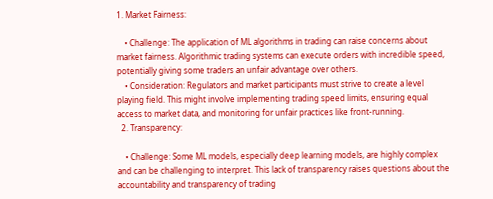1. Market Fairness:

    • Challenge: The application of ML algorithms in trading can raise concerns about market fairness. Algorithmic trading systems can execute orders with incredible speed, potentially giving some traders an unfair advantage over others.
    • Consideration: Regulators and market participants must strive to create a level playing field. This might involve implementing trading speed limits, ensuring equal access to market data, and monitoring for unfair practices like front-running.
  2. Transparency:

    • Challenge: Some ML models, especially deep learning models, are highly complex and can be challenging to interpret. This lack of transparency raises questions about the accountability and transparency of trading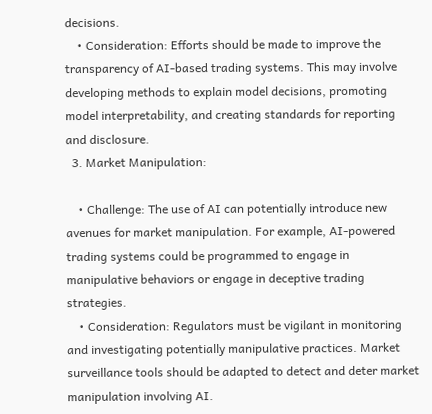decisions.
    • Consideration: Efforts should be made to improve the transparency of AI-based trading systems. This may involve developing methods to explain model decisions, promoting model interpretability, and creating standards for reporting and disclosure.
  3. Market Manipulation:

    • Challenge: The use of AI can potentially introduce new avenues for market manipulation. For example, AI-powered trading systems could be programmed to engage in manipulative behaviors or engage in deceptive trading strategies.
    • Consideration: Regulators must be vigilant in monitoring and investigating potentially manipulative practices. Market surveillance tools should be adapted to detect and deter market manipulation involving AI.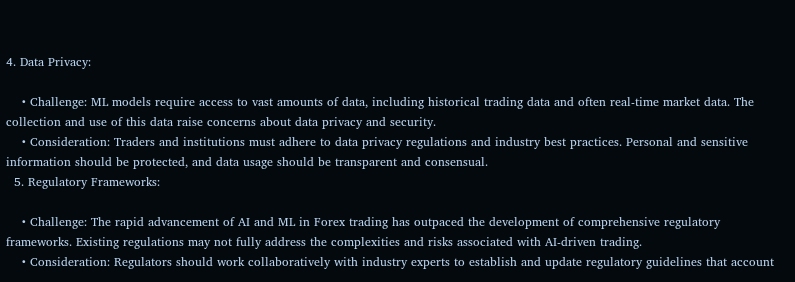4. Data Privacy:

    • Challenge: ML models require access to vast amounts of data, including historical trading data and often real-time market data. The collection and use of this data raise concerns about data privacy and security.
    • Consideration: Traders and institutions must adhere to data privacy regulations and industry best practices. Personal and sensitive information should be protected, and data usage should be transparent and consensual.
  5. Regulatory Frameworks:

    • Challenge: The rapid advancement of AI and ML in Forex trading has outpaced the development of comprehensive regulatory frameworks. Existing regulations may not fully address the complexities and risks associated with AI-driven trading.
    • Consideration: Regulators should work collaboratively with industry experts to establish and update regulatory guidelines that account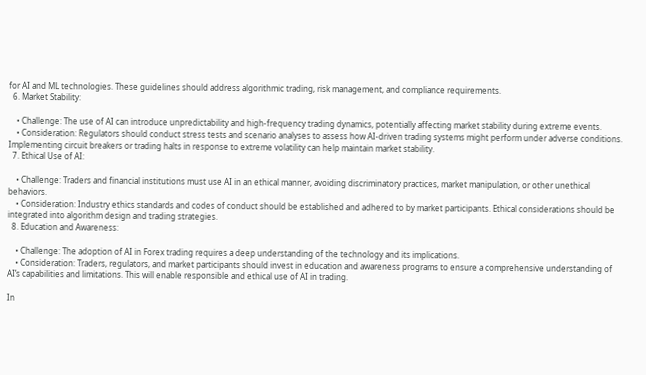for AI and ML technologies. These guidelines should address algorithmic trading, risk management, and compliance requirements.
  6. Market Stability:

    • Challenge: The use of AI can introduce unpredictability and high-frequency trading dynamics, potentially affecting market stability during extreme events.
    • Consideration: Regulators should conduct stress tests and scenario analyses to assess how AI-driven trading systems might perform under adverse conditions. Implementing circuit breakers or trading halts in response to extreme volatility can help maintain market stability.
  7. Ethical Use of AI:

    • Challenge: Traders and financial institutions must use AI in an ethical manner, avoiding discriminatory practices, market manipulation, or other unethical behaviors.
    • Consideration: Industry ethics standards and codes of conduct should be established and adhered to by market participants. Ethical considerations should be integrated into algorithm design and trading strategies.
  8. Education and Awareness:

    • Challenge: The adoption of AI in Forex trading requires a deep understanding of the technology and its implications.
    • Consideration: Traders, regulators, and market participants should invest in education and awareness programs to ensure a comprehensive understanding of AI’s capabilities and limitations. This will enable responsible and ethical use of AI in trading.

In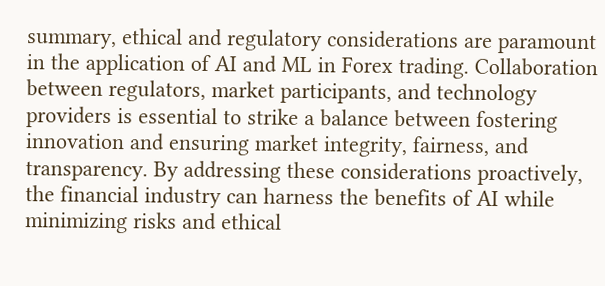summary, ethical and regulatory considerations are paramount in the application of AI and ML in Forex trading. Collaboration between regulators, market participants, and technology providers is essential to strike a balance between fostering innovation and ensuring market integrity, fairness, and transparency. By addressing these considerations proactively, the financial industry can harness the benefits of AI while minimizing risks and ethical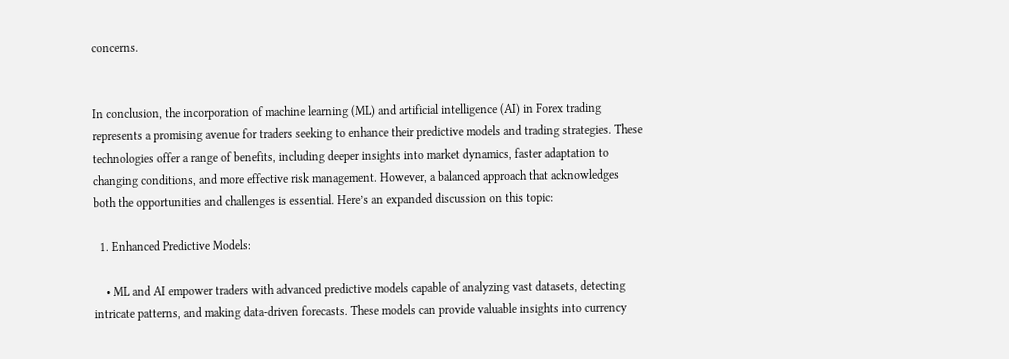concerns.


In conclusion, the incorporation of machine learning (ML) and artificial intelligence (AI) in Forex trading represents a promising avenue for traders seeking to enhance their predictive models and trading strategies. These technologies offer a range of benefits, including deeper insights into market dynamics, faster adaptation to changing conditions, and more effective risk management. However, a balanced approach that acknowledges both the opportunities and challenges is essential. Here’s an expanded discussion on this topic:

  1. Enhanced Predictive Models:

    • ML and AI empower traders with advanced predictive models capable of analyzing vast datasets, detecting intricate patterns, and making data-driven forecasts. These models can provide valuable insights into currency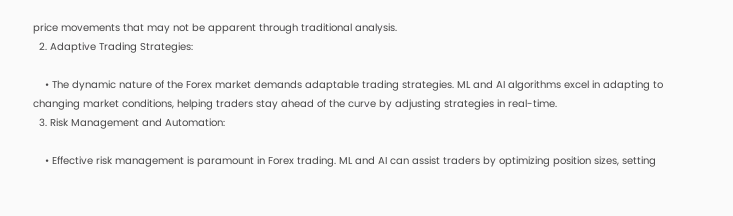price movements that may not be apparent through traditional analysis.
  2. Adaptive Trading Strategies:

    • The dynamic nature of the Forex market demands adaptable trading strategies. ML and AI algorithms excel in adapting to changing market conditions, helping traders stay ahead of the curve by adjusting strategies in real-time.
  3. Risk Management and Automation:

    • Effective risk management is paramount in Forex trading. ML and AI can assist traders by optimizing position sizes, setting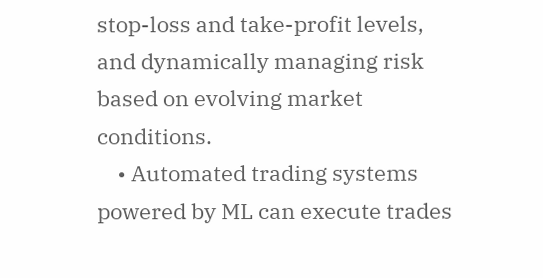stop-loss and take-profit levels, and dynamically managing risk based on evolving market conditions.
    • Automated trading systems powered by ML can execute trades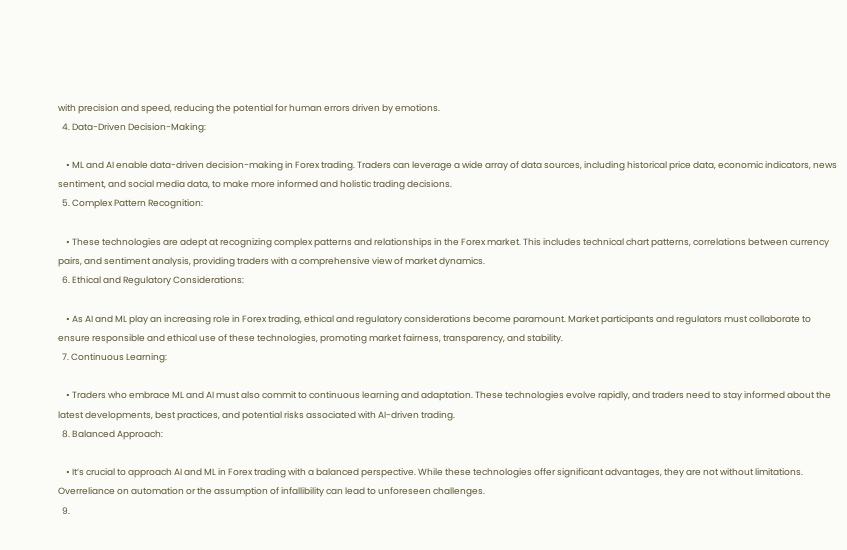with precision and speed, reducing the potential for human errors driven by emotions.
  4. Data-Driven Decision-Making:

    • ML and AI enable data-driven decision-making in Forex trading. Traders can leverage a wide array of data sources, including historical price data, economic indicators, news sentiment, and social media data, to make more informed and holistic trading decisions.
  5. Complex Pattern Recognition:

    • These technologies are adept at recognizing complex patterns and relationships in the Forex market. This includes technical chart patterns, correlations between currency pairs, and sentiment analysis, providing traders with a comprehensive view of market dynamics.
  6. Ethical and Regulatory Considerations:

    • As AI and ML play an increasing role in Forex trading, ethical and regulatory considerations become paramount. Market participants and regulators must collaborate to ensure responsible and ethical use of these technologies, promoting market fairness, transparency, and stability.
  7. Continuous Learning:

    • Traders who embrace ML and AI must also commit to continuous learning and adaptation. These technologies evolve rapidly, and traders need to stay informed about the latest developments, best practices, and potential risks associated with AI-driven trading.
  8. Balanced Approach:

    • It’s crucial to approach AI and ML in Forex trading with a balanced perspective. While these technologies offer significant advantages, they are not without limitations. Overreliance on automation or the assumption of infallibility can lead to unforeseen challenges.
  9.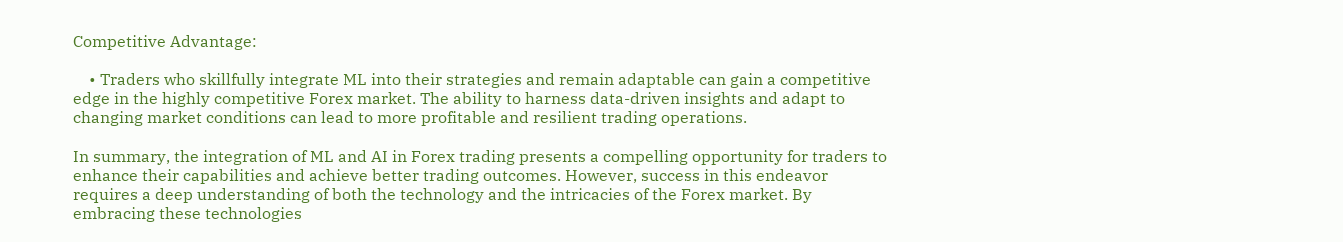Competitive Advantage:

    • Traders who skillfully integrate ML into their strategies and remain adaptable can gain a competitive edge in the highly competitive Forex market. The ability to harness data-driven insights and adapt to changing market conditions can lead to more profitable and resilient trading operations.

In summary, the integration of ML and AI in Forex trading presents a compelling opportunity for traders to enhance their capabilities and achieve better trading outcomes. However, success in this endeavor requires a deep understanding of both the technology and the intricacies of the Forex market. By embracing these technologies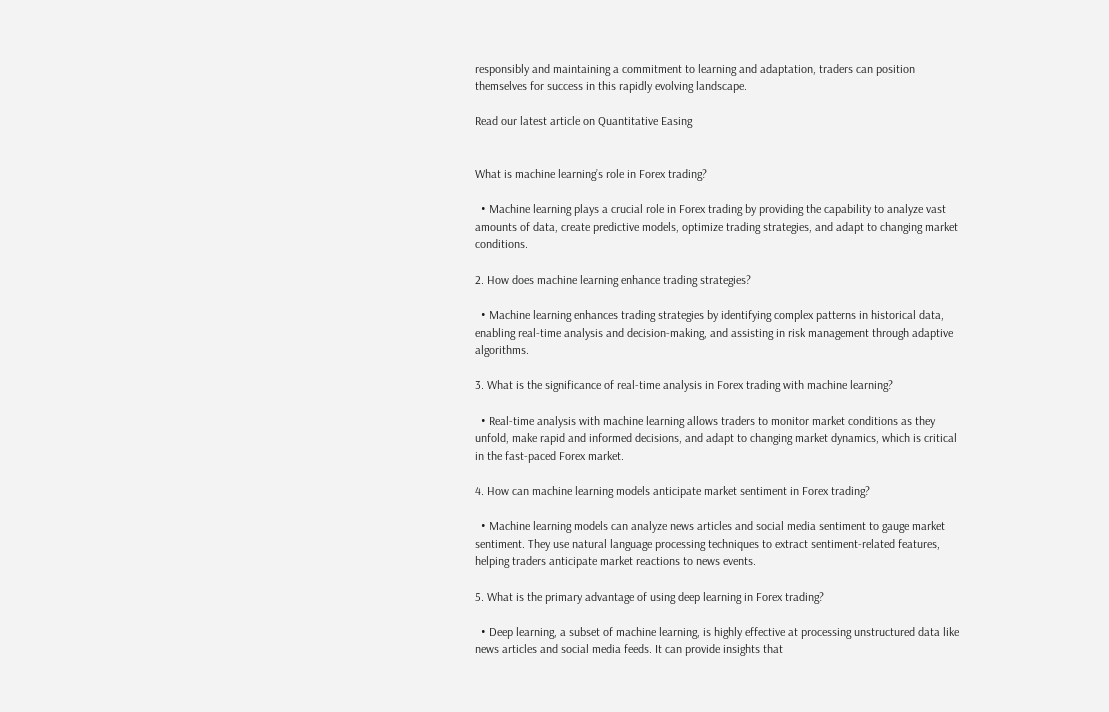responsibly and maintaining a commitment to learning and adaptation, traders can position themselves for success in this rapidly evolving landscape.

Read our latest article on Quantitative Easing


What is machine learning’s role in Forex trading?

  • Machine learning plays a crucial role in Forex trading by providing the capability to analyze vast amounts of data, create predictive models, optimize trading strategies, and adapt to changing market conditions.

2. How does machine learning enhance trading strategies?

  • Machine learning enhances trading strategies by identifying complex patterns in historical data, enabling real-time analysis and decision-making, and assisting in risk management through adaptive algorithms.

3. What is the significance of real-time analysis in Forex trading with machine learning?

  • Real-time analysis with machine learning allows traders to monitor market conditions as they unfold, make rapid and informed decisions, and adapt to changing market dynamics, which is critical in the fast-paced Forex market.

4. How can machine learning models anticipate market sentiment in Forex trading?

  • Machine learning models can analyze news articles and social media sentiment to gauge market sentiment. They use natural language processing techniques to extract sentiment-related features, helping traders anticipate market reactions to news events.

5. What is the primary advantage of using deep learning in Forex trading?

  • Deep learning, a subset of machine learning, is highly effective at processing unstructured data like news articles and social media feeds. It can provide insights that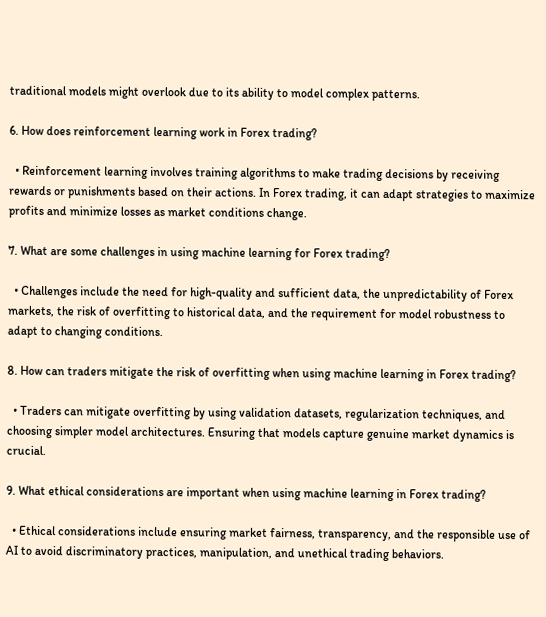traditional models might overlook due to its ability to model complex patterns.

6. How does reinforcement learning work in Forex trading?

  • Reinforcement learning involves training algorithms to make trading decisions by receiving rewards or punishments based on their actions. In Forex trading, it can adapt strategies to maximize profits and minimize losses as market conditions change.

7. What are some challenges in using machine learning for Forex trading?

  • Challenges include the need for high-quality and sufficient data, the unpredictability of Forex markets, the risk of overfitting to historical data, and the requirement for model robustness to adapt to changing conditions.

8. How can traders mitigate the risk of overfitting when using machine learning in Forex trading?

  • Traders can mitigate overfitting by using validation datasets, regularization techniques, and choosing simpler model architectures. Ensuring that models capture genuine market dynamics is crucial.

9. What ethical considerations are important when using machine learning in Forex trading?

  • Ethical considerations include ensuring market fairness, transparency, and the responsible use of AI to avoid discriminatory practices, manipulation, and unethical trading behaviors.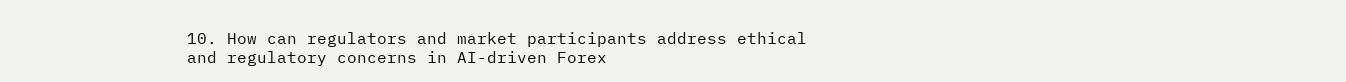10. How can regulators and market participants address ethical and regulatory concerns in AI-driven Forex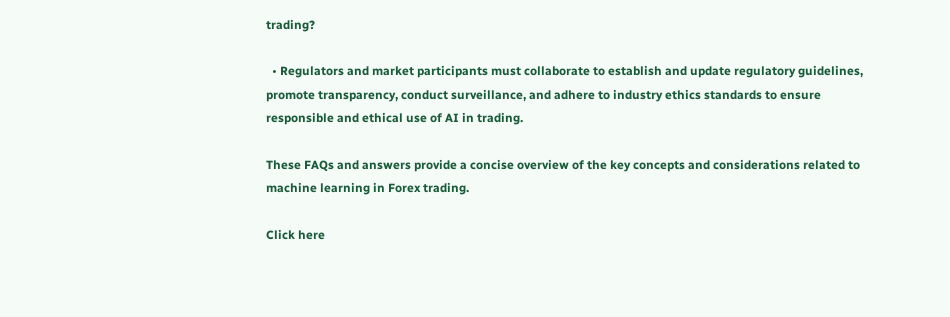trading?

  • Regulators and market participants must collaborate to establish and update regulatory guidelines, promote transparency, conduct surveillance, and adhere to industry ethics standards to ensure responsible and ethical use of AI in trading.

These FAQs and answers provide a concise overview of the key concepts and considerations related to machine learning in Forex trading.

Click here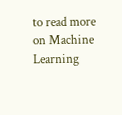to read more on Machine Learning